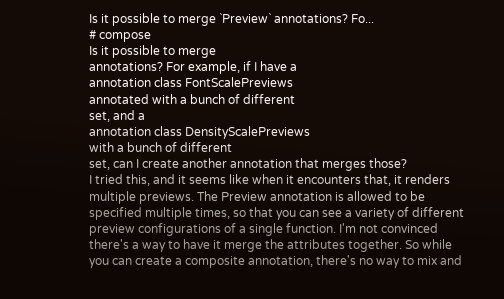Is it possible to merge `Preview` annotations? Fo...
# compose
Is it possible to merge
annotations? For example, if I have a
annotation class FontScalePreviews
annotated with a bunch of different
set, and a
annotation class DensityScalePreviews
with a bunch of different
set, can I create another annotation that merges those?
I tried this, and it seems like when it encounters that, it renders multiple previews. The Preview annotation is allowed to be specified multiple times, so that you can see a variety of different preview configurations of a single function. I'm not convinced there's a way to have it merge the attributes together. So while you can create a composite annotation, there's no way to mix and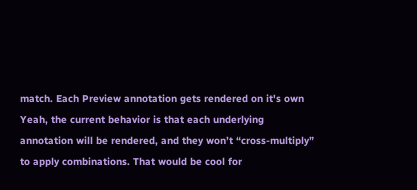match. Each Preview annotation gets rendered on it's own
Yeah, the current behavior is that each underlying
annotation will be rendered, and they won’t “cross-multiply” to apply combinations. That would be cool for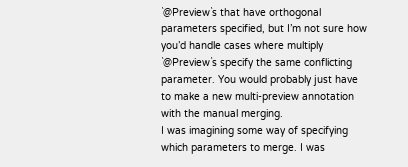`@Preview`s that have orthogonal parameters specified, but I’m not sure how you’d handle cases where multiply `@Preview`s specify the same conflicting parameter. You would probably just have to make a new multi-preview annotation with the manual merging.
I was imagining some way of specifying which parameters to merge. I was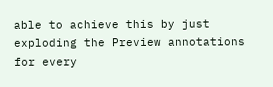able to achieve this by just exploding the Preview annotations for every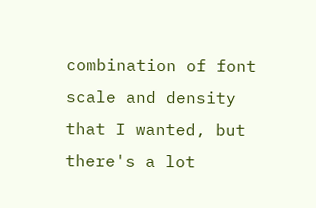combination of font scale and density that I wanted, but there's a lot